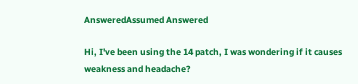AnsweredAssumed Answered

Hi, I've been using the 14 patch, I was wondering if it causes  weakness and headache?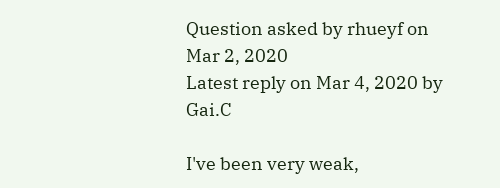Question asked by rhueyf on Mar 2, 2020
Latest reply on Mar 4, 2020 by Gai.C

I've been very weak,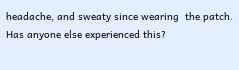headache, and sweaty since wearing  the patch. Has anyone else experienced this?